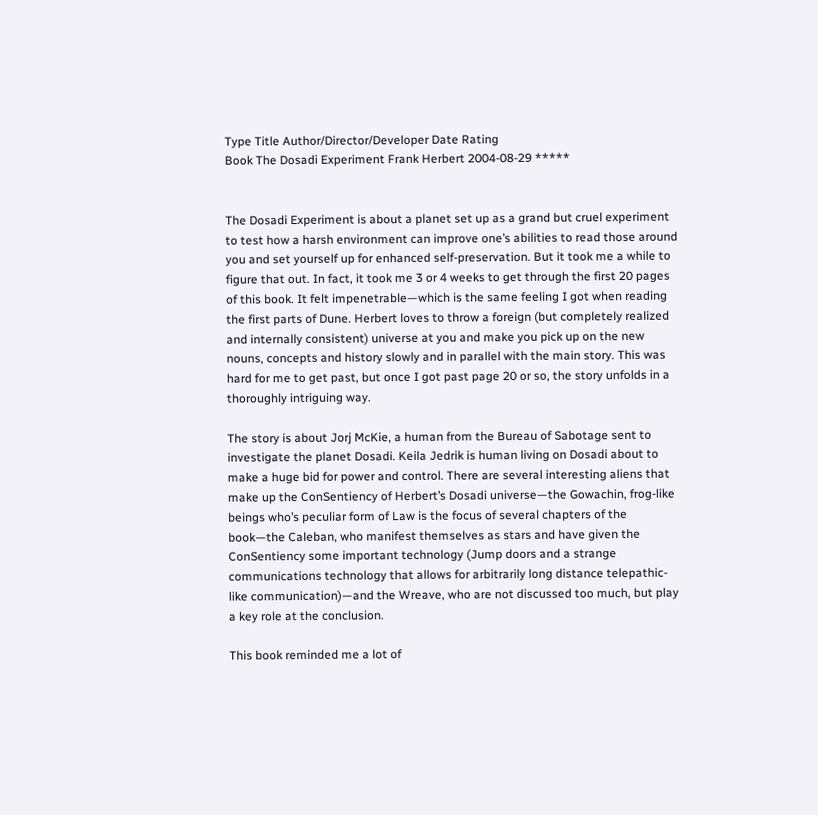Type Title Author/Director/Developer Date Rating
Book The Dosadi Experiment Frank Herbert 2004-08-29 *****


The Dosadi Experiment is about a planet set up as a grand but cruel experiment to test how a harsh environment can improve one’s abilities to read those around you and set yourself up for enhanced self-preservation. But it took me a while to figure that out. In fact, it took me 3 or 4 weeks to get through the first 20 pages of this book. It felt impenetrable—which is the same feeling I got when reading the first parts of Dune. Herbert loves to throw a foreign (but completely realized and internally consistent) universe at you and make you pick up on the new nouns, concepts and history slowly and in parallel with the main story. This was hard for me to get past, but once I got past page 20 or so, the story unfolds in a thoroughly intriguing way.

The story is about Jorj McKie, a human from the Bureau of Sabotage sent to investigate the planet Dosadi. Keila Jedrik is human living on Dosadi about to make a huge bid for power and control. There are several interesting aliens that make up the ConSentiency of Herbert’s Dosadi universe—the Gowachin, frog-like beings who’s peculiar form of Law is the focus of several chapters of the book—the Caleban, who manifest themselves as stars and have given the ConSentiency some important technology (Jump doors and a strange communications technology that allows for arbitrarily long distance telepathic-like communication)—and the Wreave, who are not discussed too much, but play a key role at the conclusion.

This book reminded me a lot of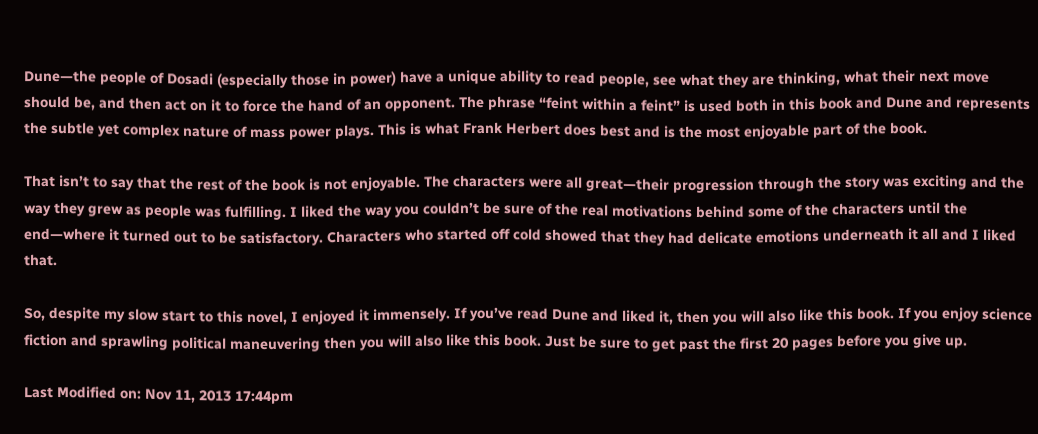Dune—the people of Dosadi (especially those in power) have a unique ability to read people, see what they are thinking, what their next move should be, and then act on it to force the hand of an opponent. The phrase “feint within a feint” is used both in this book and Dune and represents the subtle yet complex nature of mass power plays. This is what Frank Herbert does best and is the most enjoyable part of the book.

That isn’t to say that the rest of the book is not enjoyable. The characters were all great—their progression through the story was exciting and the way they grew as people was fulfilling. I liked the way you couldn’t be sure of the real motivations behind some of the characters until the end—where it turned out to be satisfactory. Characters who started off cold showed that they had delicate emotions underneath it all and I liked that.

So, despite my slow start to this novel, I enjoyed it immensely. If you’ve read Dune and liked it, then you will also like this book. If you enjoy science fiction and sprawling political maneuvering then you will also like this book. Just be sure to get past the first 20 pages before you give up.

Last Modified on: Nov 11, 2013 17:44pm